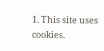1. This site uses cookies.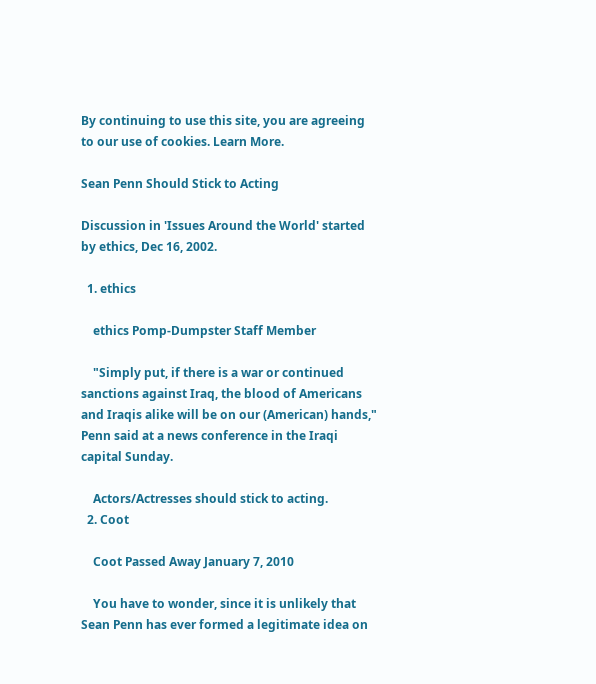By continuing to use this site, you are agreeing to our use of cookies. Learn More.

Sean Penn Should Stick to Acting

Discussion in 'Issues Around the World' started by ethics, Dec 16, 2002.

  1. ethics

    ethics Pomp-Dumpster Staff Member

    "Simply put, if there is a war or continued sanctions against Iraq, the blood of Americans and Iraqis alike will be on our (American) hands," Penn said at a news conference in the Iraqi capital Sunday.

    Actors/Actresses should stick to acting.
  2. Coot

    Coot Passed Away January 7, 2010

    You have to wonder, since it is unlikely that Sean Penn has ever formed a legitimate idea on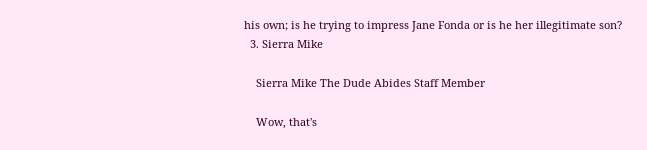his own; is he trying to impress Jane Fonda or is he her illegitimate son?
  3. Sierra Mike

    Sierra Mike The Dude Abides Staff Member

    Wow, that's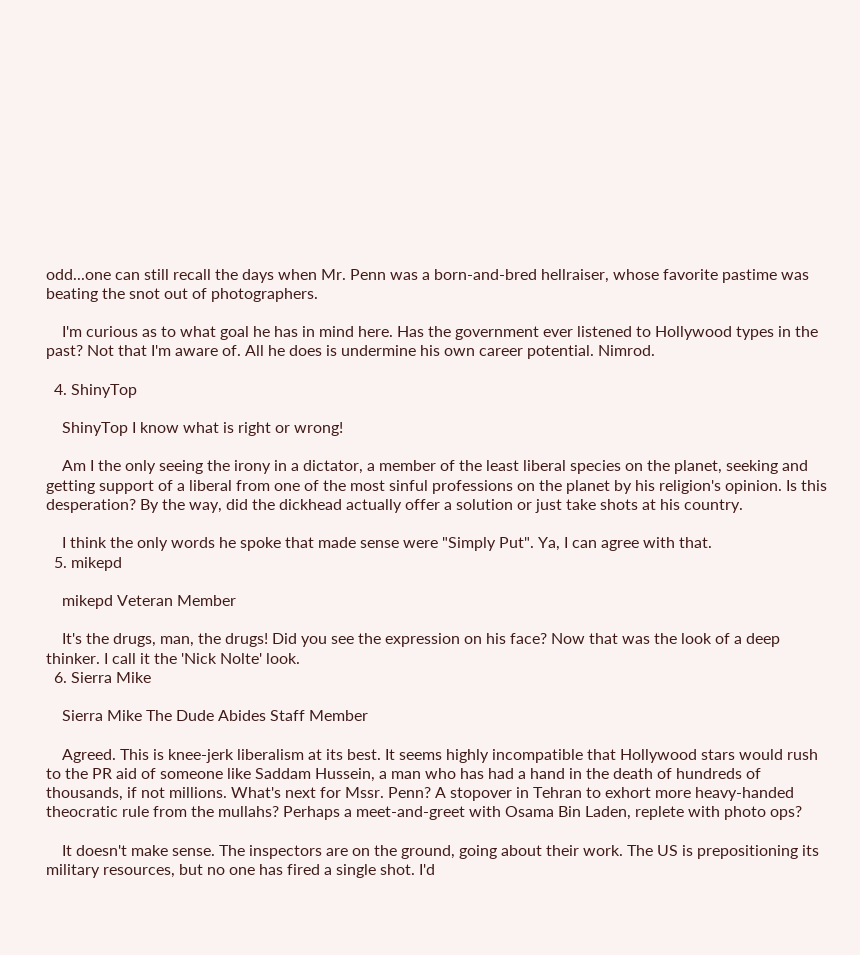odd...one can still recall the days when Mr. Penn was a born-and-bred hellraiser, whose favorite pastime was beating the snot out of photographers.

    I'm curious as to what goal he has in mind here. Has the government ever listened to Hollywood types in the past? Not that I'm aware of. All he does is undermine his own career potential. Nimrod.

  4. ShinyTop

    ShinyTop I know what is right or wrong!

    Am I the only seeing the irony in a dictator, a member of the least liberal species on the planet, seeking and getting support of a liberal from one of the most sinful professions on the planet by his religion's opinion. Is this desperation? By the way, did the dickhead actually offer a solution or just take shots at his country.

    I think the only words he spoke that made sense were "Simply Put". Ya, I can agree with that.
  5. mikepd

    mikepd Veteran Member

    It's the drugs, man, the drugs! Did you see the expression on his face? Now that was the look of a deep thinker. I call it the 'Nick Nolte' look.
  6. Sierra Mike

    Sierra Mike The Dude Abides Staff Member

    Agreed. This is knee-jerk liberalism at its best. It seems highly incompatible that Hollywood stars would rush to the PR aid of someone like Saddam Hussein, a man who has had a hand in the death of hundreds of thousands, if not millions. What's next for Mssr. Penn? A stopover in Tehran to exhort more heavy-handed theocratic rule from the mullahs? Perhaps a meet-and-greet with Osama Bin Laden, replete with photo ops?

    It doesn't make sense. The inspectors are on the ground, going about their work. The US is prepositioning its military resources, but no one has fired a single shot. I'd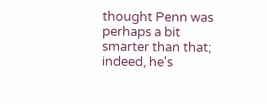thought Penn was perhaps a bit smarter than that; indeed, he's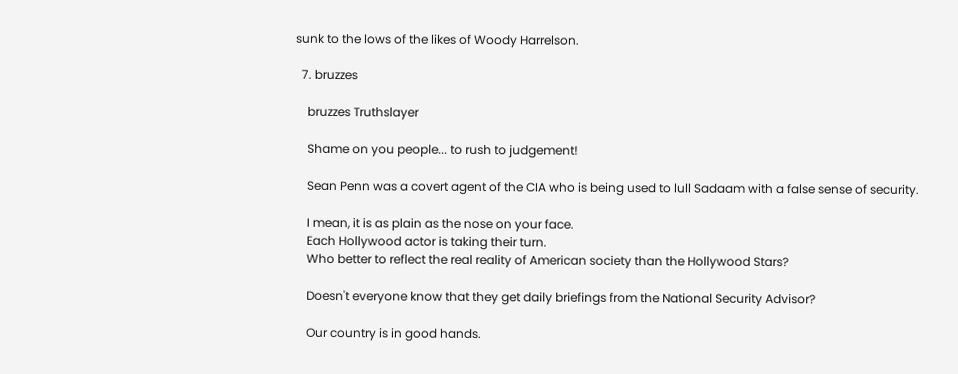sunk to the lows of the likes of Woody Harrelson.

  7. bruzzes

    bruzzes Truthslayer

    Shame on you people... to rush to judgement!

    Sean Penn was a covert agent of the CIA who is being used to lull Sadaam with a false sense of security.

    I mean, it is as plain as the nose on your face.
    Each Hollywood actor is taking their turn.
    Who better to reflect the real reality of American society than the Hollywood Stars?

    Doesn't everyone know that they get daily briefings from the National Security Advisor?

    Our country is in good hands.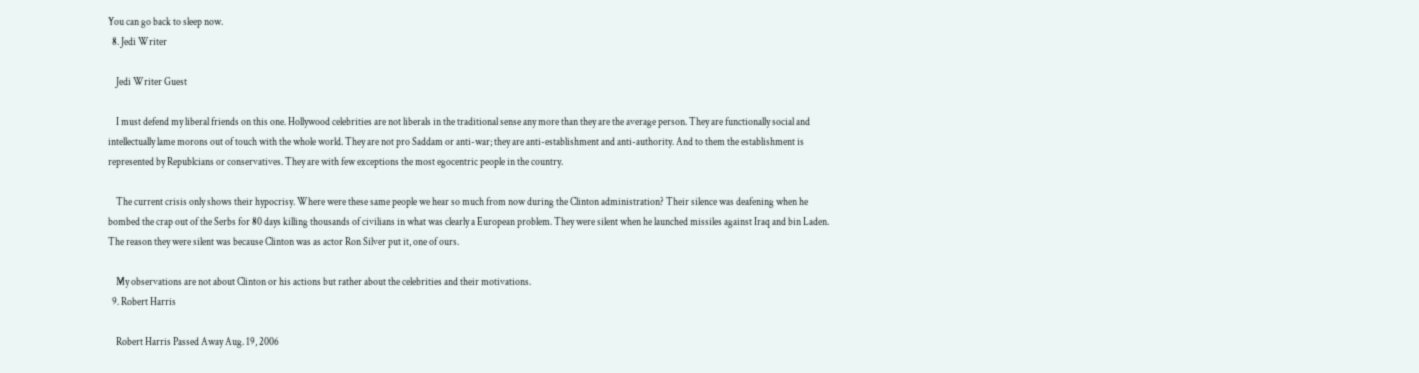You can go back to sleep now.
  8. Jedi Writer

    Jedi Writer Guest

    I must defend my liberal friends on this one. Hollywood celebrities are not liberals in the traditional sense any more than they are the average person. They are functionally social and intellectually lame morons out of touch with the whole world. They are not pro Saddam or anti-war; they are anti-establishment and anti-authority. And to them the establishment is represented by Republcians or conservatives. They are with few exceptions the most egocentric people in the country.

    The current crisis only shows their hypocrisy. Where were these same people we hear so much from now during the Clinton administration? Their silence was deafening when he bombed the crap out of the Serbs for 80 days killing thousands of civilians in what was clearly a European problem. They were silent when he launched missiles against Iraq and bin Laden. The reason they were silent was because Clinton was as actor Ron Silver put it, one of ours.

    My observations are not about Clinton or his actions but rather about the celebrities and their motivations.
  9. Robert Harris

    Robert Harris Passed Away Aug. 19, 2006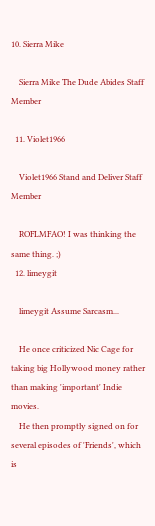10. Sierra Mike

    Sierra Mike The Dude Abides Staff Member

  11. Violet1966

    Violet1966 Stand and Deliver Staff Member

    ROFLMFAO! I was thinking the same thing. ;)
  12. limeygit

    limeygit Assume Sarcasm...

    He once criticized Nic Cage for taking big Hollywood money rather than making 'important' Indie movies.
    He then promptly signed on for several episodes of 'Friends', which is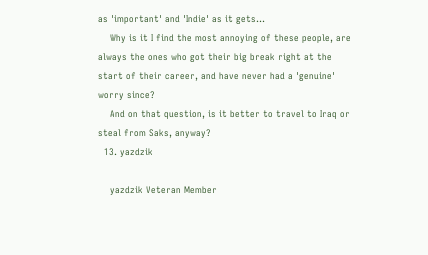as 'important' and 'Indie' as it gets...
    Why is it I find the most annoying of these people, are always the ones who got their big break right at the start of their career, and have never had a 'genuine' worry since?
    And on that question, is it better to travel to Iraq or steal from Saks, anyway?
  13. yazdzik

    yazdzik Veteran Member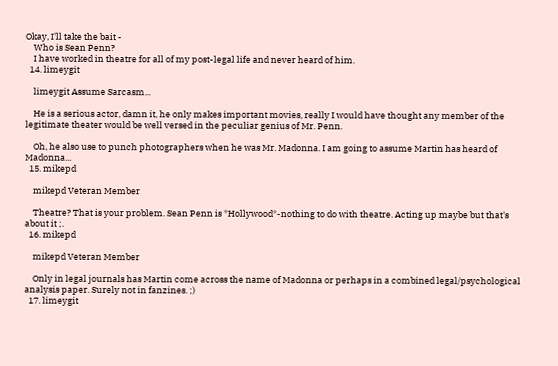Okay, I'll take the bait -
    Who is Sean Penn?
    I have worked in theatre for all of my post-legal life and never heard of him.
  14. limeygit

    limeygit Assume Sarcasm...

    He is a serious actor, damn it, he only makes important movies, really I would have thought any member of the legitimate theater would be well versed in the peculiar genius of Mr. Penn.

    Oh, he also use to punch photographers when he was Mr. Madonna. I am going to assume Martin has heard of Madonna...
  15. mikepd

    mikepd Veteran Member

    Theatre? That is your problem. Sean Penn is *Hollywood*-nothing to do with theatre. Acting up maybe but that's about it ;.
  16. mikepd

    mikepd Veteran Member

    Only in legal journals has Martin come across the name of Madonna or perhaps in a combined legal/psychological analysis paper. Surely not in fanzines. ;)
  17. limeygit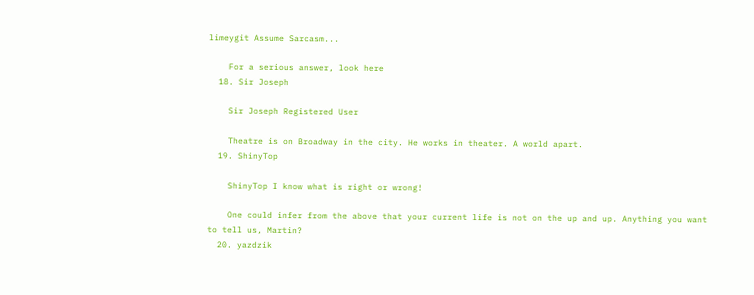limeygit Assume Sarcasm...

    For a serious answer, look here
  18. Sir Joseph

    Sir Joseph Registered User

    Theatre is on Broadway in the city. He works in theater. A world apart.
  19. ShinyTop

    ShinyTop I know what is right or wrong!

    One could infer from the above that your current life is not on the up and up. Anything you want to tell us, Martin?
  20. yazdzik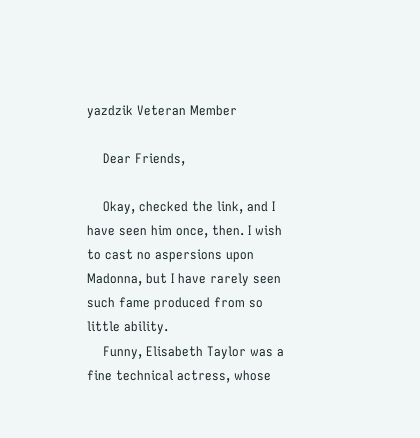yazdzik Veteran Member

    Dear Friends,

    Okay, checked the link, and I have seen him once, then. I wish to cast no aspersions upon Madonna, but I have rarely seen such fame produced from so little ability.
    Funny, Elisabeth Taylor was a fine technical actress, whose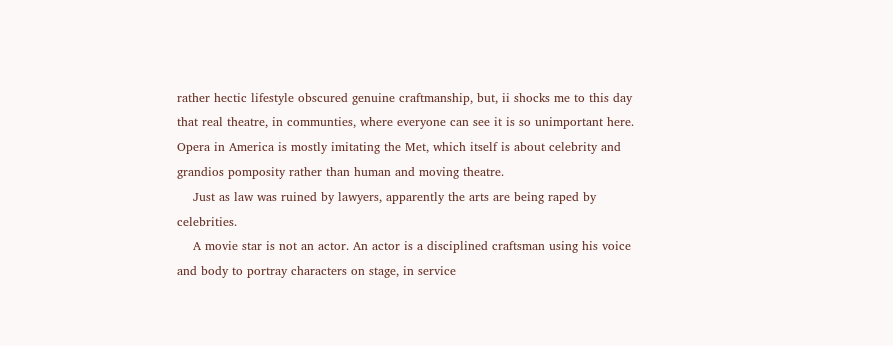rather hectic lifestyle obscured genuine craftmanship, but, ii shocks me to this day that real theatre, in communties, where everyone can see it is so unimportant here. Opera in America is mostly imitating the Met, which itself is about celebrity and grandios pomposity rather than human and moving theatre.
    Just as law was ruined by lawyers, apparently the arts are being raped by celebrities.
    A movie star is not an actor. An actor is a disciplined craftsman using his voice and body to portray characters on stage, in service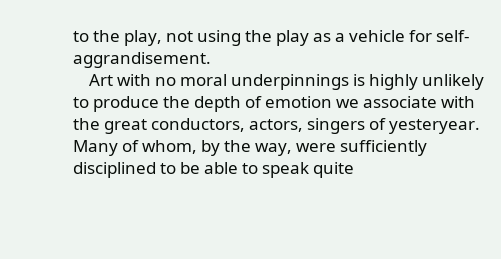to the play, not using the play as a vehicle for self-aggrandisement.
    Art with no moral underpinnings is highly unlikely to produce the depth of emotion we associate with the great conductors, actors, singers of yesteryear. Many of whom, by the way, were sufficiently disciplined to be able to speak quite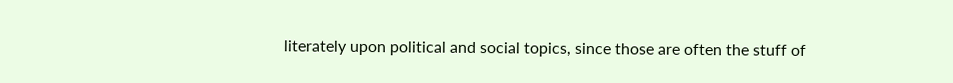literately upon political and social topics, since those are often the stuff of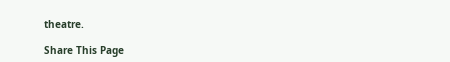theatre.

Share This Page